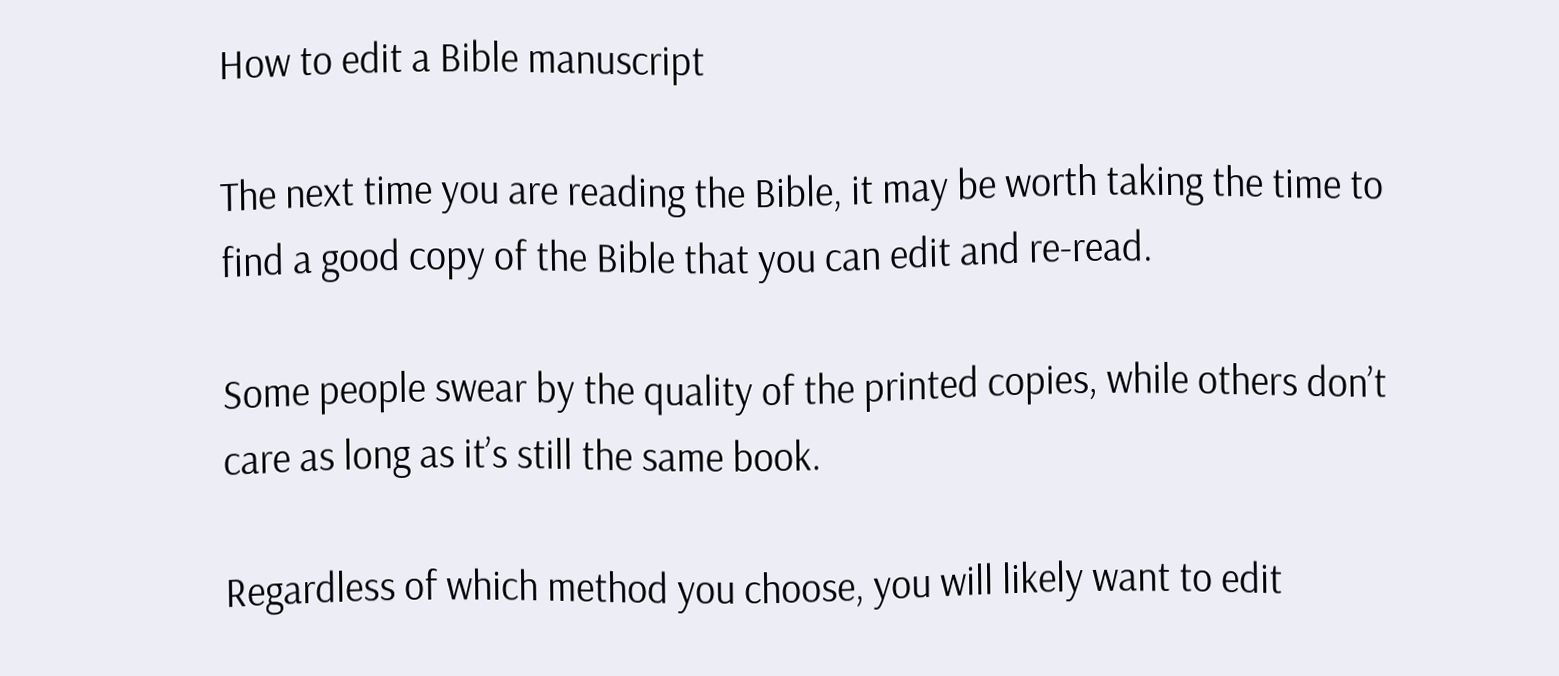How to edit a Bible manuscript

The next time you are reading the Bible, it may be worth taking the time to find a good copy of the Bible that you can edit and re-read.

Some people swear by the quality of the printed copies, while others don’t care as long as it’s still the same book.

Regardless of which method you choose, you will likely want to edit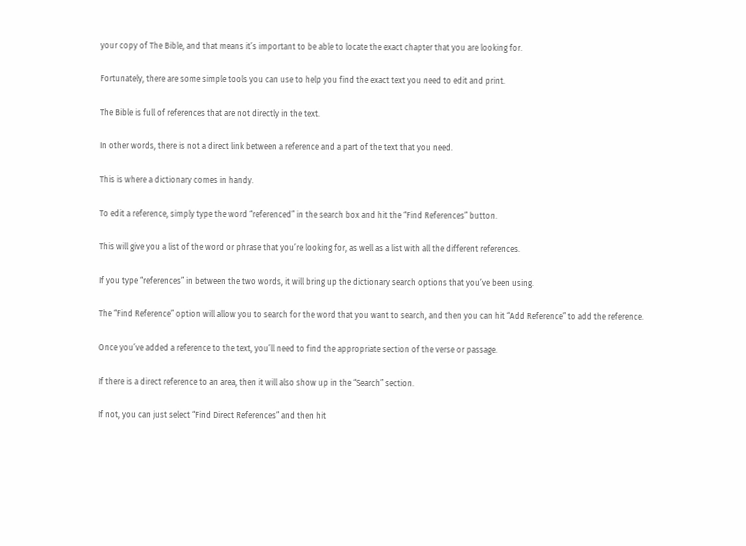your copy of The Bible, and that means it’s important to be able to locate the exact chapter that you are looking for.

Fortunately, there are some simple tools you can use to help you find the exact text you need to edit and print.

The Bible is full of references that are not directly in the text.

In other words, there is not a direct link between a reference and a part of the text that you need.

This is where a dictionary comes in handy.

To edit a reference, simply type the word “referenced” in the search box and hit the “Find References” button.

This will give you a list of the word or phrase that you’re looking for, as well as a list with all the different references.

If you type “references” in between the two words, it will bring up the dictionary search options that you’ve been using.

The “Find Reference” option will allow you to search for the word that you want to search, and then you can hit “Add Reference” to add the reference.

Once you’ve added a reference to the text, you’ll need to find the appropriate section of the verse or passage.

If there is a direct reference to an area, then it will also show up in the “Search” section.

If not, you can just select “Find Direct References” and then hit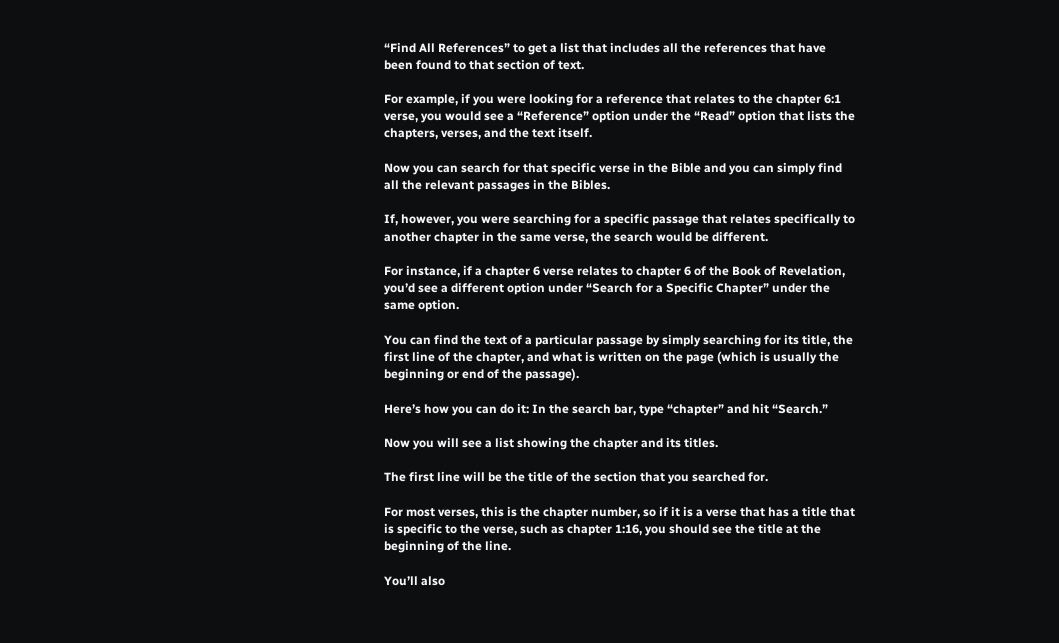“Find All References” to get a list that includes all the references that have been found to that section of text.

For example, if you were looking for a reference that relates to the chapter 6:1 verse, you would see a “Reference” option under the “Read” option that lists the chapters, verses, and the text itself.

Now you can search for that specific verse in the Bible and you can simply find all the relevant passages in the Bibles.

If, however, you were searching for a specific passage that relates specifically to another chapter in the same verse, the search would be different.

For instance, if a chapter 6 verse relates to chapter 6 of the Book of Revelation, you’d see a different option under “Search for a Specific Chapter” under the same option.

You can find the text of a particular passage by simply searching for its title, the first line of the chapter, and what is written on the page (which is usually the beginning or end of the passage).

Here’s how you can do it: In the search bar, type “chapter” and hit “Search.”

Now you will see a list showing the chapter and its titles.

The first line will be the title of the section that you searched for.

For most verses, this is the chapter number, so if it is a verse that has a title that is specific to the verse, such as chapter 1:16, you should see the title at the beginning of the line.

You’ll also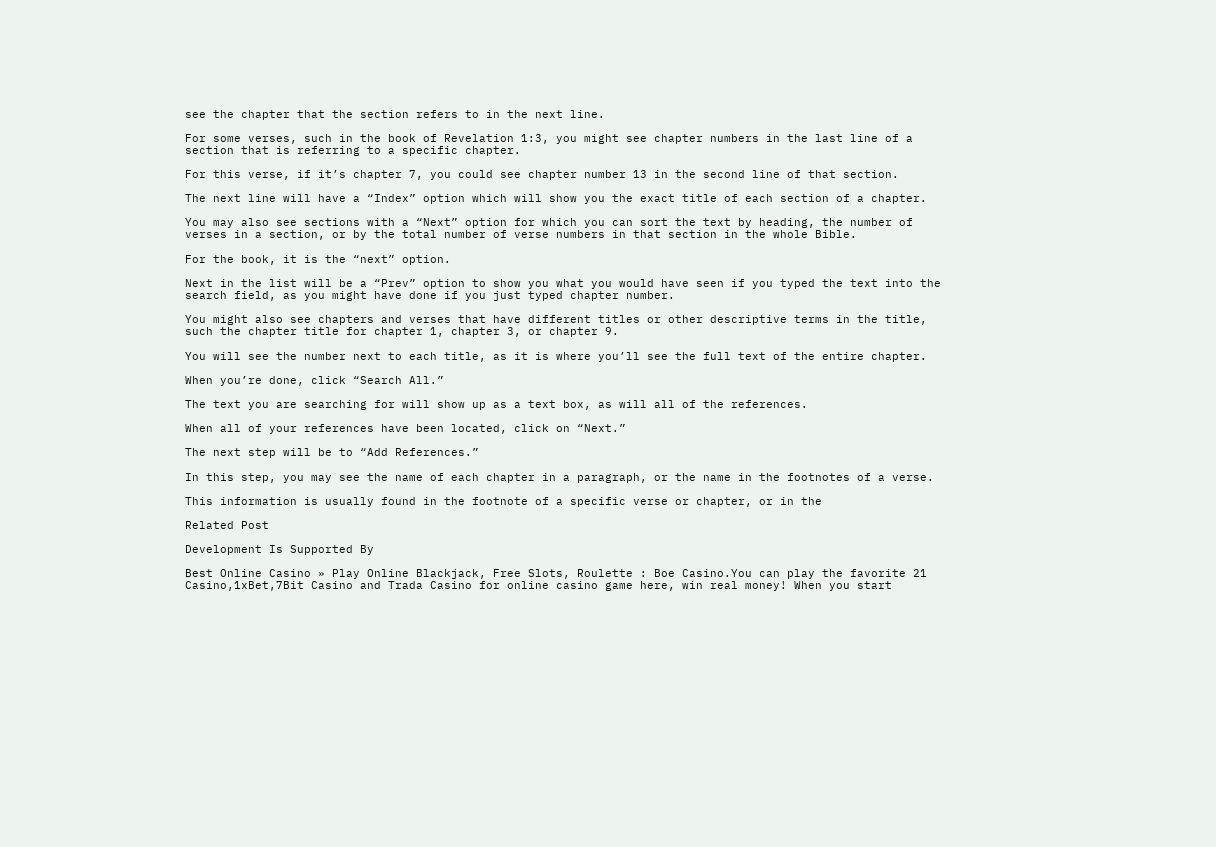see the chapter that the section refers to in the next line.

For some verses, such in the book of Revelation 1:3, you might see chapter numbers in the last line of a section that is referring to a specific chapter.

For this verse, if it’s chapter 7, you could see chapter number 13 in the second line of that section.

The next line will have a “Index” option which will show you the exact title of each section of a chapter.

You may also see sections with a “Next” option for which you can sort the text by heading, the number of verses in a section, or by the total number of verse numbers in that section in the whole Bible.

For the book, it is the “next” option.

Next in the list will be a “Prev” option to show you what you would have seen if you typed the text into the search field, as you might have done if you just typed chapter number.

You might also see chapters and verses that have different titles or other descriptive terms in the title, such the chapter title for chapter 1, chapter 3, or chapter 9.

You will see the number next to each title, as it is where you’ll see the full text of the entire chapter.

When you’re done, click “Search All.”

The text you are searching for will show up as a text box, as will all of the references.

When all of your references have been located, click on “Next.”

The next step will be to “Add References.”

In this step, you may see the name of each chapter in a paragraph, or the name in the footnotes of a verse.

This information is usually found in the footnote of a specific verse or chapter, or in the

Related Post

Development Is Supported By

Best Online Casino » Play Online Blackjack, Free Slots, Roulette : Boe Casino.You can play the favorite 21 Casino,1xBet,7Bit Casino and Trada Casino for online casino game here, win real money! When you start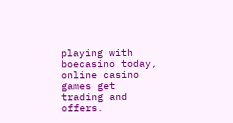playing with boecasino today, online casino games get trading and offers.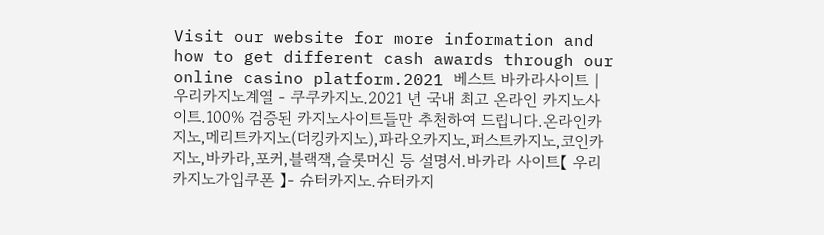Visit our website for more information and how to get different cash awards through our online casino platform.2021 베스트 바카라사이트 | 우리카지노계열 - 쿠쿠카지노.2021 년 국내 최고 온라인 카지노사이트.100% 검증된 카지노사이트들만 추천하여 드립니다.온라인카지노,메리트카지노(더킹카지노),파라오카지노,퍼스트카지노,코인카지노,바카라,포커,블랙잭,슬롯머신 등 설명서.바카라 사이트【 우리카지노가입쿠폰 】- 슈터카지노.슈터카지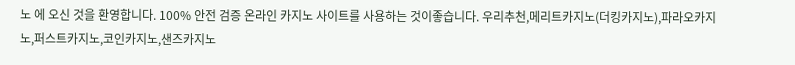노 에 오신 것을 환영합니다. 100% 안전 검증 온라인 카지노 사이트를 사용하는 것이좋습니다. 우리추천,메리트카지노(더킹카지노),파라오카지노,퍼스트카지노,코인카지노,샌즈카지노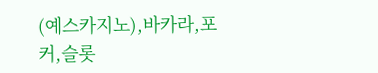(예스카지노),바카라,포커,슬롯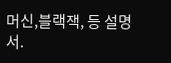머신,블랙잭, 등 설명서.